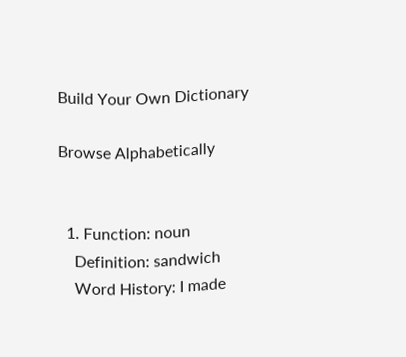Build Your Own Dictionary

Browse Alphabetically


  1. Function: noun
    Definition: sandwich
    Word History: I made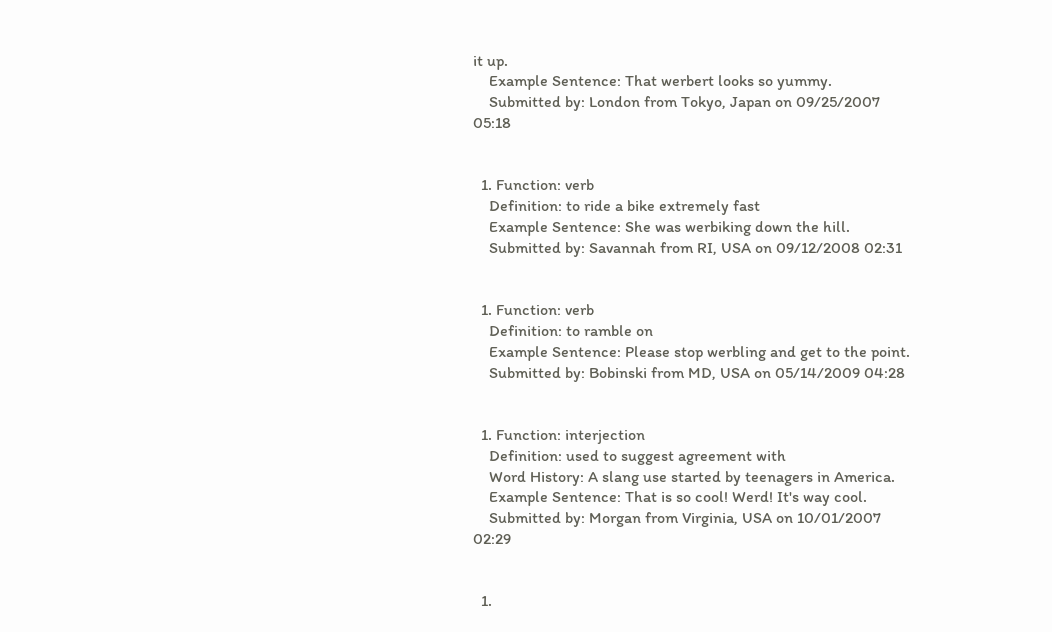it up.
    Example Sentence: That werbert looks so yummy.
    Submitted by: London from Tokyo, Japan on 09/25/2007 05:18


  1. Function: verb
    Definition: to ride a bike extremely fast
    Example Sentence: She was werbiking down the hill.
    Submitted by: Savannah from RI, USA on 09/12/2008 02:31


  1. Function: verb
    Definition: to ramble on
    Example Sentence: Please stop werbling and get to the point.
    Submitted by: Bobinski from MD, USA on 05/14/2009 04:28


  1. Function: interjection
    Definition: used to suggest agreement with
    Word History: A slang use started by teenagers in America.
    Example Sentence: That is so cool! Werd! It's way cool.
    Submitted by: Morgan from Virginia, USA on 10/01/2007 02:29


  1.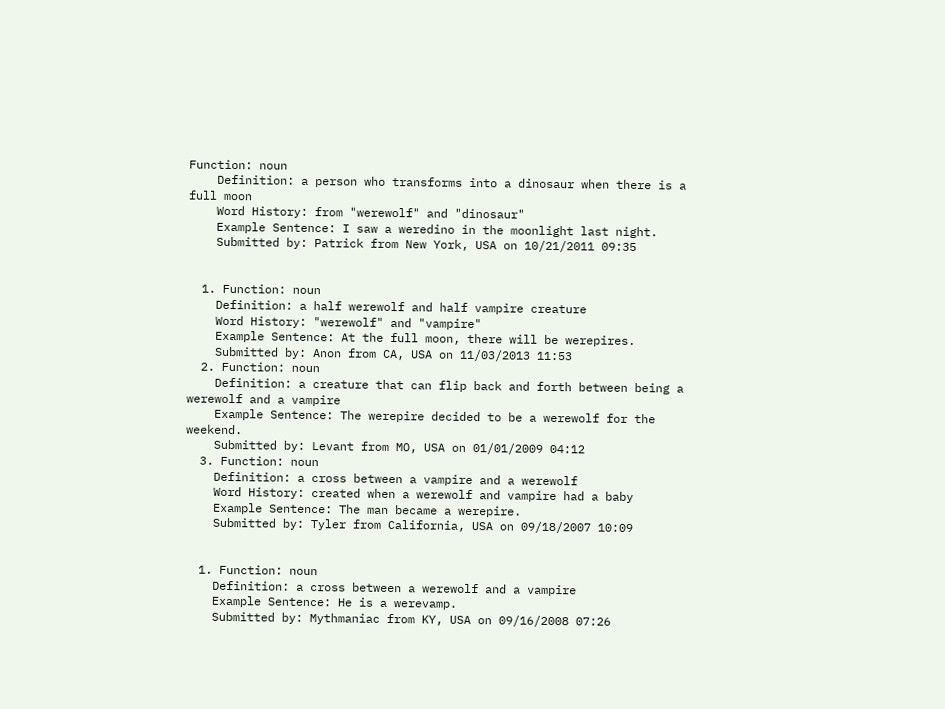Function: noun
    Definition: a person who transforms into a dinosaur when there is a full moon
    Word History: from "werewolf" and "dinosaur"
    Example Sentence: I saw a weredino in the moonlight last night.
    Submitted by: Patrick from New York, USA on 10/21/2011 09:35


  1. Function: noun
    Definition: a half werewolf and half vampire creature
    Word History: "werewolf" and "vampire"
    Example Sentence: At the full moon, there will be werepires.
    Submitted by: Anon from CA, USA on 11/03/2013 11:53
  2. Function: noun
    Definition: a creature that can flip back and forth between being a werewolf and a vampire
    Example Sentence: The werepire decided to be a werewolf for the weekend.
    Submitted by: Levant from MO, USA on 01/01/2009 04:12
  3. Function: noun
    Definition: a cross between a vampire and a werewolf
    Word History: created when a werewolf and vampire had a baby
    Example Sentence: The man became a werepire.
    Submitted by: Tyler from California, USA on 09/18/2007 10:09


  1. Function: noun
    Definition: a cross between a werewolf and a vampire
    Example Sentence: He is a werevamp.
    Submitted by: Mythmaniac from KY, USA on 09/16/2008 07:26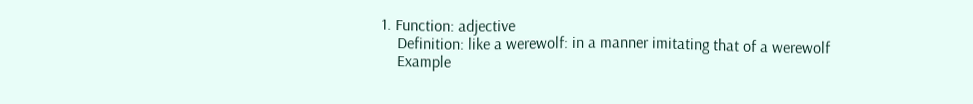1. Function: adjective
    Definition: like a werewolf: in a manner imitating that of a werewolf
    Example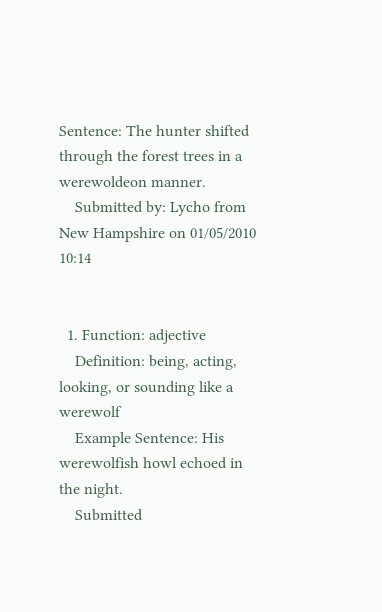Sentence: The hunter shifted through the forest trees in a werewoldeon manner.
    Submitted by: Lycho from New Hampshire on 01/05/2010 10:14


  1. Function: adjective
    Definition: being, acting, looking, or sounding like a werewolf
    Example Sentence: His werewolfish howl echoed in the night.
    Submitted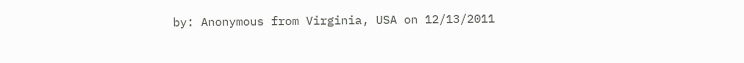by: Anonymous from Virginia, USA on 12/13/2011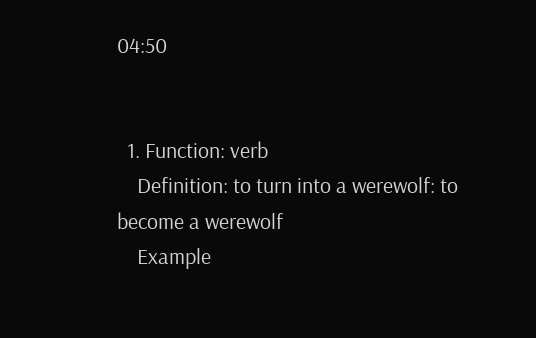04:50


  1. Function: verb
    Definition: to turn into a werewolf: to become a werewolf
    Example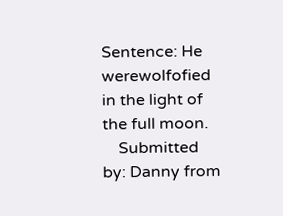Sentence: He werewolfofied in the light of the full moon.
    Submitted by: Danny from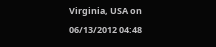Virginia, USA on 06/13/2012 04:48